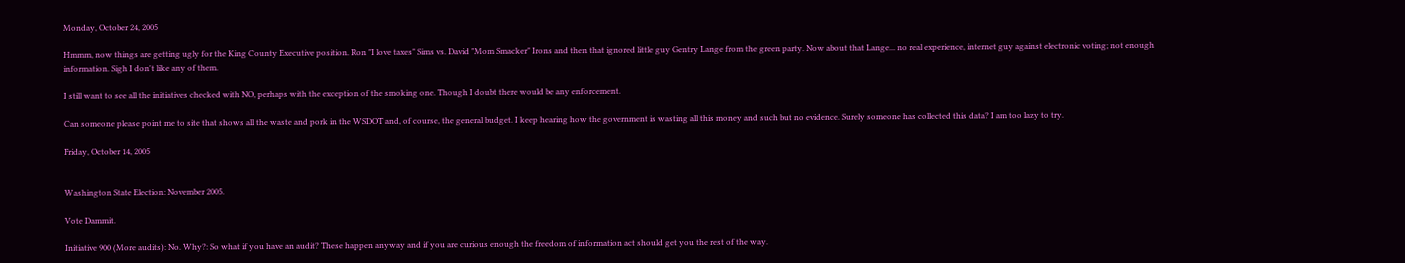Monday, October 24, 2005

Hmmm, now things are getting ugly for the King County Executive position. Ron "I love taxes" Sims vs. David "Mom Smacker" Irons and then that ignored little guy Gentry Lange from the green party. Now about that Lange... no real experience, internet guy against electronic voting; not enough information. Sigh I don't like any of them.

I still want to see all the initiatives checked with NO, perhaps with the exception of the smoking one. Though I doubt there would be any enforcement.

Can someone please point me to site that shows all the waste and pork in the WSDOT and, of course, the general budget. I keep hearing how the government is wasting all this money and such but no evidence. Surely someone has collected this data? I am too lazy to try.

Friday, October 14, 2005


Washington State Election: November 2005.

Vote Dammit.

Initiative 900 (More audits): No. Why?: So what if you have an audit? These happen anyway and if you are curious enough the freedom of information act should get you the rest of the way.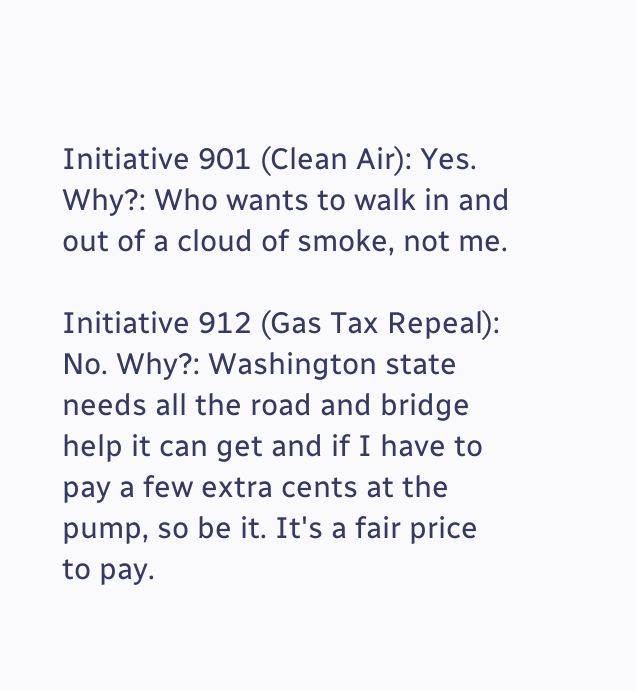Initiative 901 (Clean Air): Yes. Why?: Who wants to walk in and out of a cloud of smoke, not me.

Initiative 912 (Gas Tax Repeal): No. Why?: Washington state needs all the road and bridge help it can get and if I have to pay a few extra cents at the pump, so be it. It's a fair price to pay.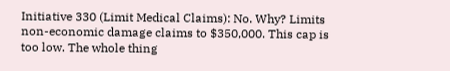Initiative 330 (Limit Medical Claims): No. Why? Limits non-economic damage claims to $350,000. This cap is too low. The whole thing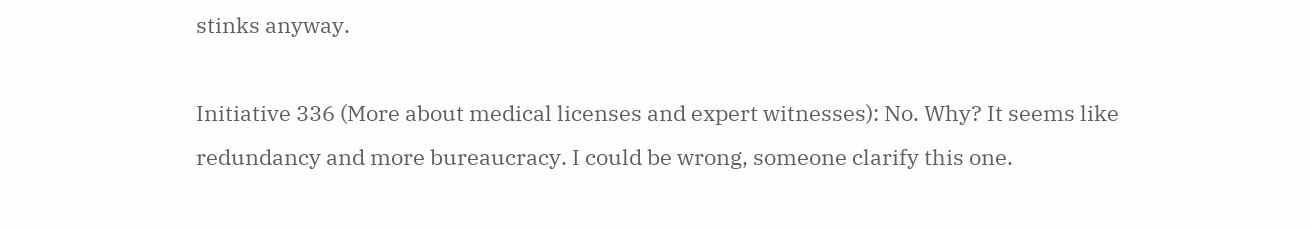stinks anyway.

Initiative 336 (More about medical licenses and expert witnesses): No. Why? It seems like redundancy and more bureaucracy. I could be wrong, someone clarify this one.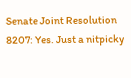Senate Joint Resolution 8207: Yes. Just a nitpicky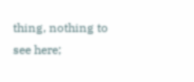thing, nothing to see here;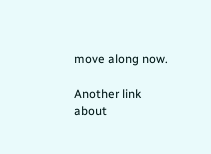move along now.

Another link about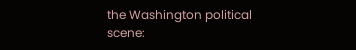the Washington political scene: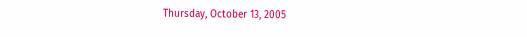Thursday, October 13, 2005